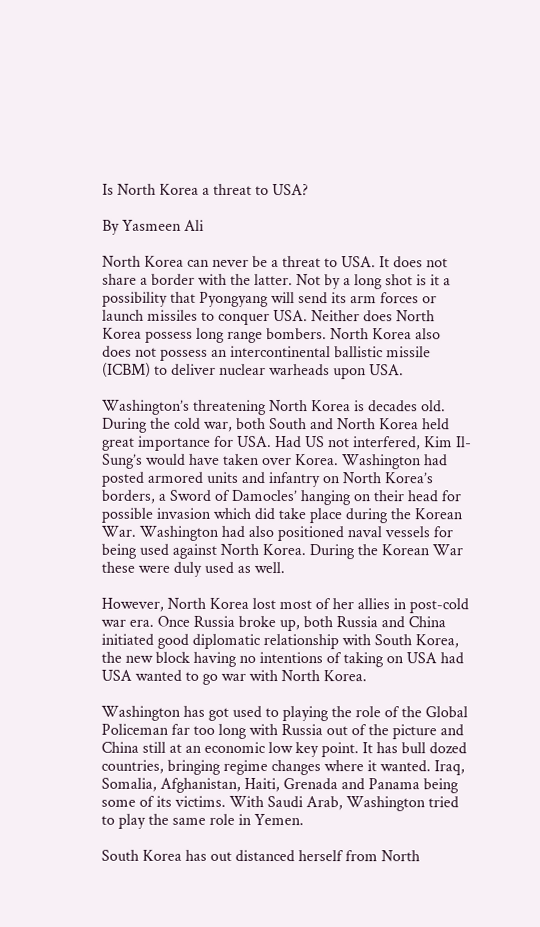Is North Korea a threat to USA?

By Yasmeen Ali

North Korea can never be a threat to USA. It does not share a border with the latter. Not by a long shot is it a possibility that Pyongyang will send its arm forces or launch missiles to conquer USA. Neither does North Korea possess long range bombers. North Korea also does not possess an intercontinental ballistic missile (ICBM) to deliver nuclear warheads upon USA.

Washington’s threatening North Korea is decades old. During the cold war, both South and North Korea held great importance for USA. Had US not interfered, Kim Il-Sung’s would have taken over Korea. Washington had posted armored units and infantry on North Korea’s borders, a Sword of Damocles’ hanging on their head for possible invasion which did take place during the Korean War. Washington had also positioned naval vessels for being used against North Korea. During the Korean War these were duly used as well.

However, North Korea lost most of her allies in post-cold war era. Once Russia broke up, both Russia and China initiated good diplomatic relationship with South Korea, the new block having no intentions of taking on USA had USA wanted to go war with North Korea.

Washington has got used to playing the role of the Global Policeman far too long with Russia out of the picture and China still at an economic low key point. It has bull dozed countries, bringing regime changes where it wanted. Iraq, Somalia, Afghanistan, Haiti, Grenada and Panama being some of its victims. With Saudi Arab, Washington tried to play the same role in Yemen.

South Korea has out distanced herself from North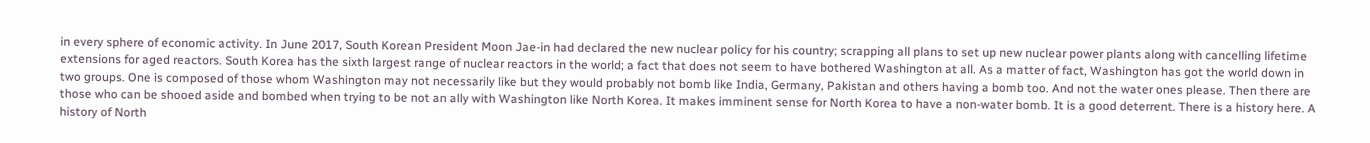in every sphere of economic activity. In June 2017, South Korean President Moon Jae-in had declared the new nuclear policy for his country; scrapping all plans to set up new nuclear power plants along with cancelling lifetime extensions for aged reactors. South Korea has the sixth largest range of nuclear reactors in the world; a fact that does not seem to have bothered Washington at all. As a matter of fact, Washington has got the world down in two groups. One is composed of those whom Washington may not necessarily like but they would probably not bomb like India, Germany, Pakistan and others having a bomb too. And not the water ones please. Then there are those who can be shooed aside and bombed when trying to be not an ally with Washington like North Korea. It makes imminent sense for North Korea to have a non-water bomb. It is a good deterrent. There is a history here. A history of North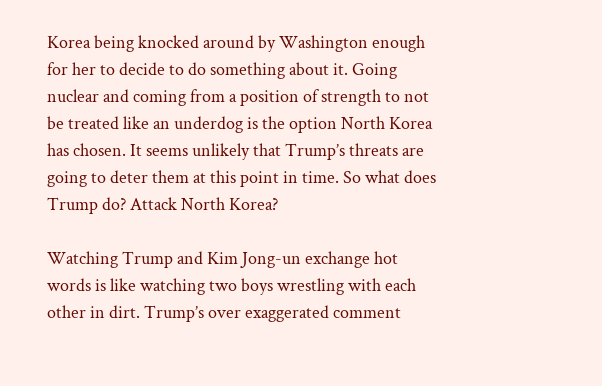Korea being knocked around by Washington enough for her to decide to do something about it. Going nuclear and coming from a position of strength to not be treated like an underdog is the option North Korea has chosen. It seems unlikely that Trump’s threats are going to deter them at this point in time. So what does Trump do? Attack North Korea?

Watching Trump and Kim Jong-un exchange hot words is like watching two boys wrestling with each other in dirt. Trump’s over exaggerated comment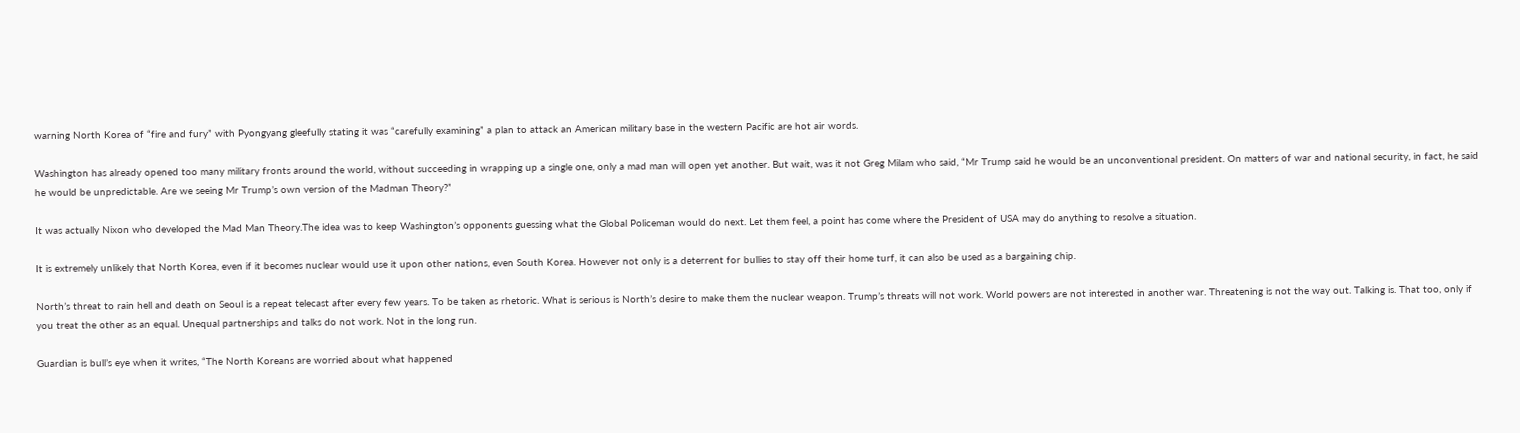warning North Korea of “fire and fury” with Pyongyang gleefully stating it was “carefully examining” a plan to attack an American military base in the western Pacific are hot air words.

Washington has already opened too many military fronts around the world, without succeeding in wrapping up a single one, only a mad man will open yet another. But wait, was it not Greg Milam who said, “Mr Trump said he would be an unconventional president. On matters of war and national security, in fact, he said he would be unpredictable. Are we seeing Mr Trump’s own version of the Madman Theory?”

It was actually Nixon who developed the Mad Man Theory.The idea was to keep Washington’s opponents guessing what the Global Policeman would do next. Let them feel, a point has come where the President of USA may do anything to resolve a situation.

It is extremely unlikely that North Korea, even if it becomes nuclear would use it upon other nations, even South Korea. However not only is a deterrent for bullies to stay off their home turf, it can also be used as a bargaining chip.

North’s threat to rain hell and death on Seoul is a repeat telecast after every few years. To be taken as rhetoric. What is serious is North’s desire to make them the nuclear weapon. Trump’s threats will not work. World powers are not interested in another war. Threatening is not the way out. Talking is. That too, only if you treat the other as an equal. Unequal partnerships and talks do not work. Not in the long run.

Guardian is bull’s eye when it writes, “The North Koreans are worried about what happened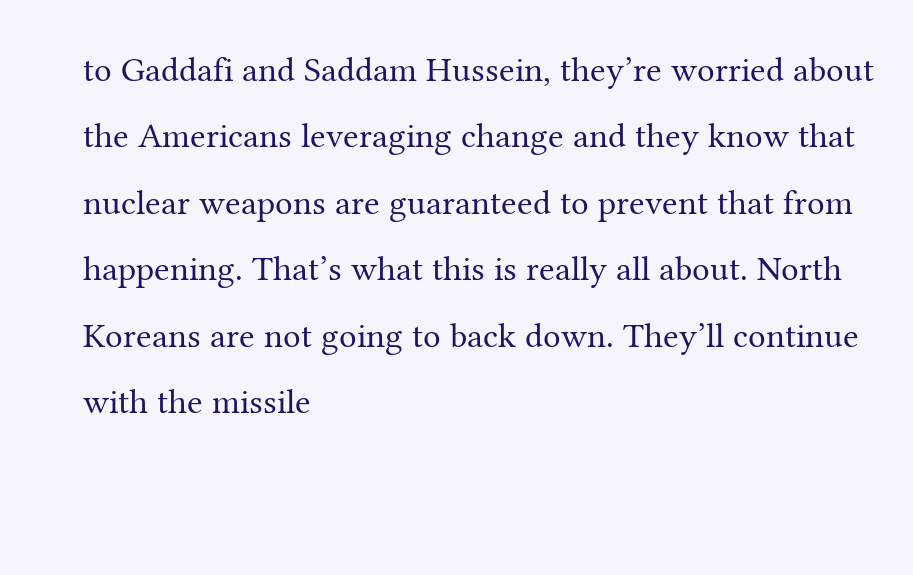to Gaddafi and Saddam Hussein, they’re worried about the Americans leveraging change and they know that nuclear weapons are guaranteed to prevent that from happening. That’s what this is really all about. North Koreans are not going to back down. They’ll continue with the missile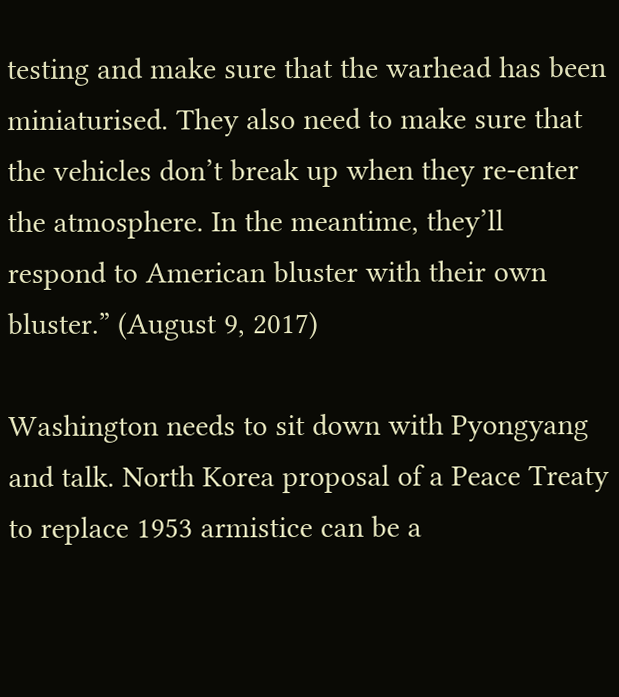testing and make sure that the warhead has been miniaturised. They also need to make sure that the vehicles don’t break up when they re-enter the atmosphere. In the meantime, they’ll respond to American bluster with their own bluster.” (August 9, 2017)

Washington needs to sit down with Pyongyang and talk. North Korea proposal of a Peace Treaty to replace 1953 armistice can be a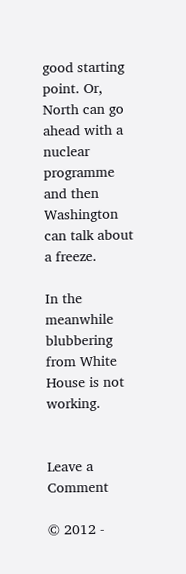good starting point. Or, North can go ahead with a nuclear programme and then Washington can talk about a freeze.

In the meanwhile blubbering from White House is not working.


Leave a Comment

© 2012 -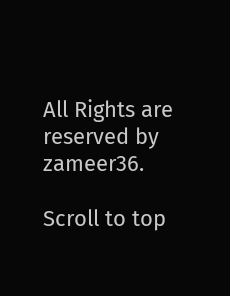All Rights are reserved by zameer36.

Scroll to top